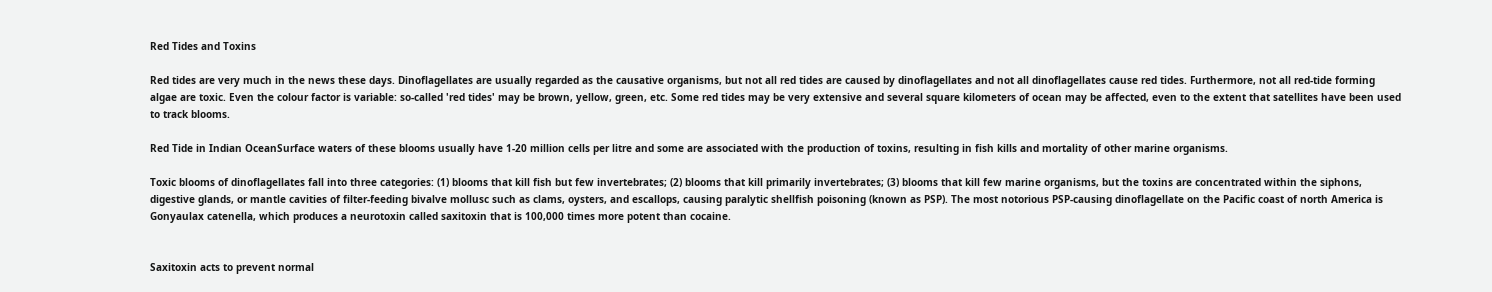Red Tides and Toxins

Red tides are very much in the news these days. Dinoflagellates are usually regarded as the causative organisms, but not all red tides are caused by dinoflagellates and not all dinoflagellates cause red tides. Furthermore, not all red-tide forming algae are toxic. Even the colour factor is variable: so-called 'red tides' may be brown, yellow, green, etc. Some red tides may be very extensive and several square kilometers of ocean may be affected, even to the extent that satellites have been used to track blooms.

Red Tide in Indian OceanSurface waters of these blooms usually have 1-20 million cells per litre and some are associated with the production of toxins, resulting in fish kills and mortality of other marine organisms.

Toxic blooms of dinoflagellates fall into three categories: (1) blooms that kill fish but few invertebrates; (2) blooms that kill primarily invertebrates; (3) blooms that kill few marine organisms, but the toxins are concentrated within the siphons, digestive glands, or mantle cavities of filter-feeding bivalve mollusc such as clams, oysters, and escallops, causing paralytic shellfish poisoning (known as PSP). The most notorious PSP-causing dinoflagellate on the Pacific coast of north America is Gonyaulax catenella, which produces a neurotoxin called saxitoxin that is 100,000 times more potent than cocaine.


Saxitoxin acts to prevent normal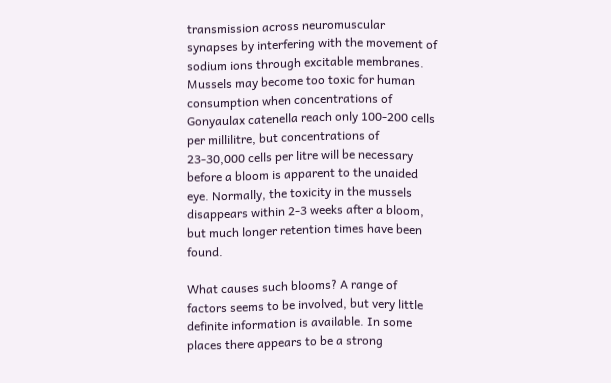transmission across neuromuscular synapses by interfering with the movement of sodium ions through excitable membranes. Mussels may become too toxic for human consumption when concentrations of Gonyaulax catenella reach only 100-200 cells per millilitre, but concentrations of 23-30,000 cells per litre will be necessary before a bloom is apparent to the unaided eye. Normally, the toxicity in the mussels disappears within 2-3 weeks after a bloom, but much longer retention times have been found.

What causes such blooms? A range of factors seems to be involved, but very little definite information is available. In some places there appears to be a strong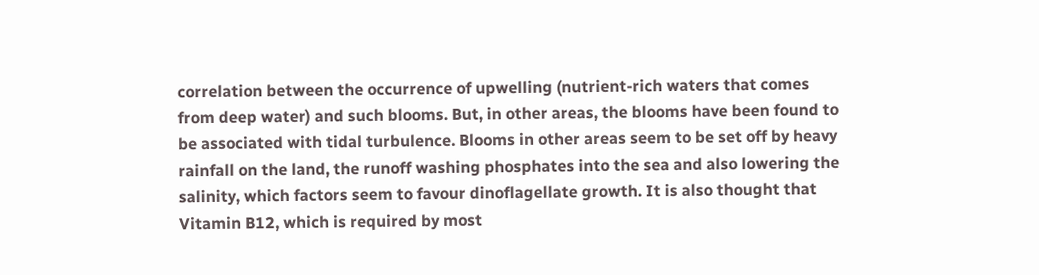correlation between the occurrence of upwelling (nutrient-rich waters that comes from deep water) and such blooms. But, in other areas, the blooms have been found to be associated with tidal turbulence. Blooms in other areas seem to be set off by heavy rainfall on the land, the runoff washing phosphates into the sea and also lowering the salinity, which factors seem to favour dinoflagellate growth. It is also thought that Vitamin B12, which is required by most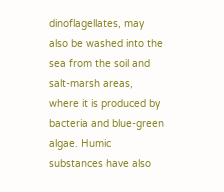dinoflagellates, may also be washed into the sea from the soil and salt-marsh areas, where it is produced by bacteria and blue-green algae. Humic substances have also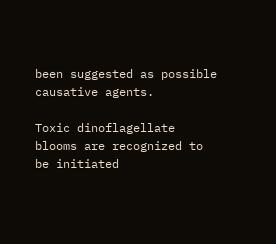been suggested as possible causative agents.

Toxic dinoflagellate blooms are recognized to be initiated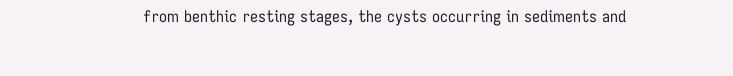from benthic resting stages, the cysts occurring in sediments and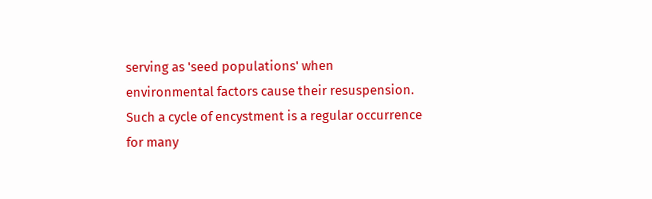serving as 'seed populations' when environmental factors cause their resuspension. Such a cycle of encystment is a regular occurrence for many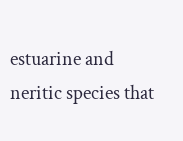estuarine and neritic species that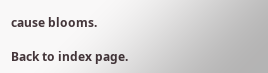cause blooms.

Back to index page.